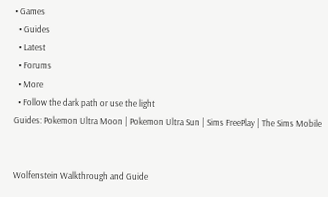• Games
  • Guides
  • Latest
  • Forums
  • More
  • Follow the dark path or use the light
Guides: Pokemon Ultra Moon | Pokemon Ultra Sun | Sims FreePlay | The Sims Mobile


Wolfenstein Walkthrough and Guide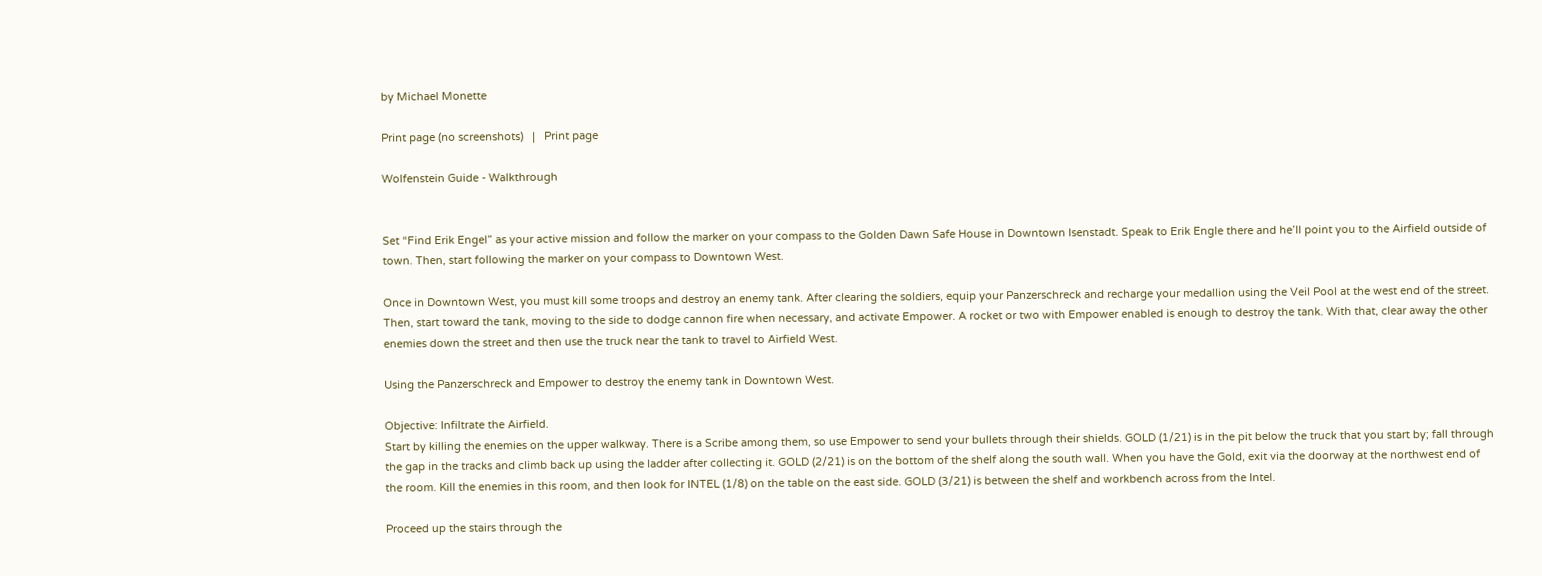by Michael Monette

Print page (no screenshots)   |   Print page

Wolfenstein Guide - Walkthrough


Set “Find Erik Engel” as your active mission and follow the marker on your compass to the Golden Dawn Safe House in Downtown Isenstadt. Speak to Erik Engle there and he’ll point you to the Airfield outside of town. Then, start following the marker on your compass to Downtown West.

Once in Downtown West, you must kill some troops and destroy an enemy tank. After clearing the soldiers, equip your Panzerschreck and recharge your medallion using the Veil Pool at the west end of the street. Then, start toward the tank, moving to the side to dodge cannon fire when necessary, and activate Empower. A rocket or two with Empower enabled is enough to destroy the tank. With that, clear away the other enemies down the street and then use the truck near the tank to travel to Airfield West.

Using the Panzerschreck and Empower to destroy the enemy tank in Downtown West.

Objective: Infiltrate the Airfield.
Start by killing the enemies on the upper walkway. There is a Scribe among them, so use Empower to send your bullets through their shields. GOLD (1/21) is in the pit below the truck that you start by; fall through the gap in the tracks and climb back up using the ladder after collecting it. GOLD (2/21) is on the bottom of the shelf along the south wall. When you have the Gold, exit via the doorway at the northwest end of the room. Kill the enemies in this room, and then look for INTEL (1/8) on the table on the east side. GOLD (3/21) is between the shelf and workbench across from the Intel.

Proceed up the stairs through the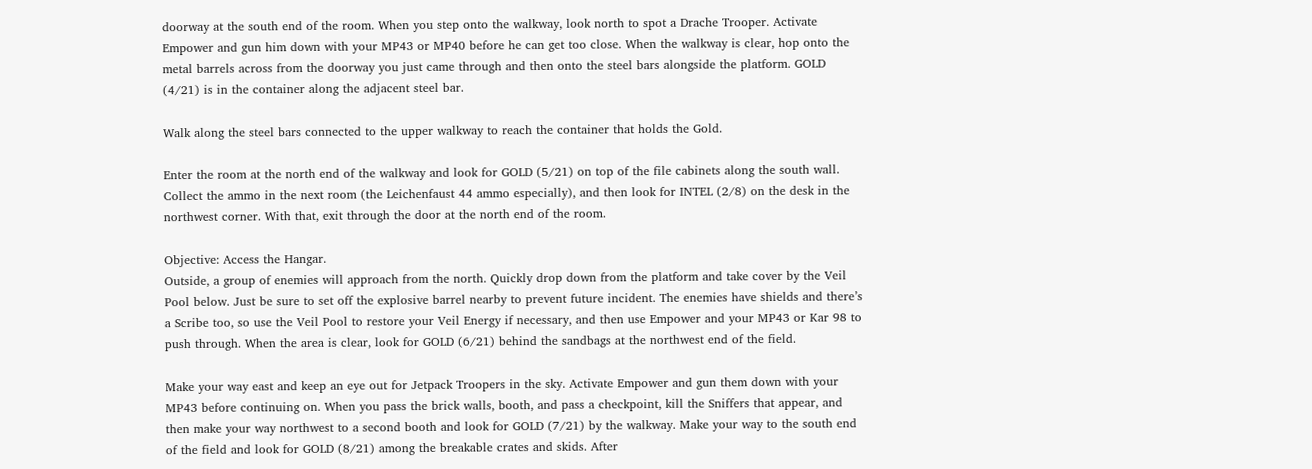doorway at the south end of the room. When you step onto the walkway, look north to spot a Drache Trooper. Activate Empower and gun him down with your MP43 or MP40 before he can get too close. When the walkway is clear, hop onto the metal barrels across from the doorway you just came through and then onto the steel bars alongside the platform. GOLD (4/21) is in the container along the adjacent steel bar.

Walk along the steel bars connected to the upper walkway to reach the container that holds the Gold.

Enter the room at the north end of the walkway and look for GOLD (5/21) on top of the file cabinets along the south wall. Collect the ammo in the next room (the Leichenfaust 44 ammo especially), and then look for INTEL (2/8) on the desk in the northwest corner. With that, exit through the door at the north end of the room.

Objective: Access the Hangar.
Outside, a group of enemies will approach from the north. Quickly drop down from the platform and take cover by the Veil Pool below. Just be sure to set off the explosive barrel nearby to prevent future incident. The enemies have shields and there’s a Scribe too, so use the Veil Pool to restore your Veil Energy if necessary, and then use Empower and your MP43 or Kar 98 to push through. When the area is clear, look for GOLD (6/21) behind the sandbags at the northwest end of the field.

Make your way east and keep an eye out for Jetpack Troopers in the sky. Activate Empower and gun them down with your MP43 before continuing on. When you pass the brick walls, booth, and pass a checkpoint, kill the Sniffers that appear, and then make your way northwest to a second booth and look for GOLD (7/21) by the walkway. Make your way to the south end of the field and look for GOLD (8/21) among the breakable crates and skids. After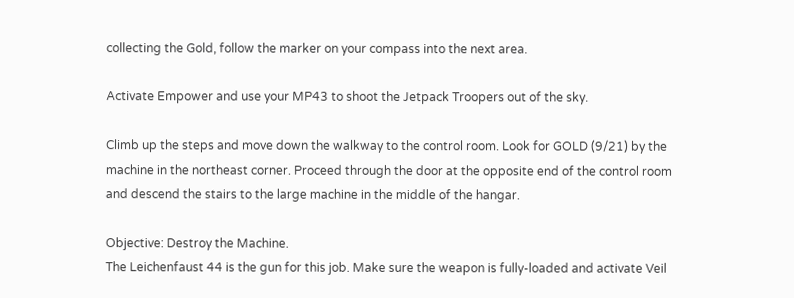collecting the Gold, follow the marker on your compass into the next area.

Activate Empower and use your MP43 to shoot the Jetpack Troopers out of the sky.

Climb up the steps and move down the walkway to the control room. Look for GOLD (9/21) by the machine in the northeast corner. Proceed through the door at the opposite end of the control room and descend the stairs to the large machine in the middle of the hangar.

Objective: Destroy the Machine.
The Leichenfaust 44 is the gun for this job. Make sure the weapon is fully-loaded and activate Veil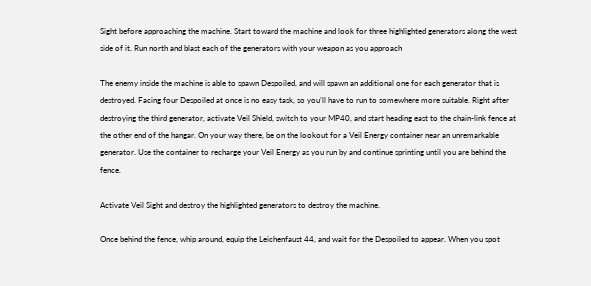Sight before approaching the machine. Start toward the machine and look for three highlighted generators along the west side of it. Run north and blast each of the generators with your weapon as you approach

The enemy inside the machine is able to spawn Despoiled, and will spawn an additional one for each generator that is destroyed. Facing four Despoiled at once is no easy task, so you’ll have to run to somewhere more suitable. Right after destroying the third generator, activate Veil Shield, switch to your MP40, and start heading east to the chain-link fence at the other end of the hangar. On your way there, be on the lookout for a Veil Energy container near an unremarkable generator. Use the container to recharge your Veil Energy as you run by and continue sprinting until you are behind the fence.

Activate Veil Sight and destroy the highlighted generators to destroy the machine.

Once behind the fence, whip around, equip the Leichenfaust 44, and wait for the Despoiled to appear. When you spot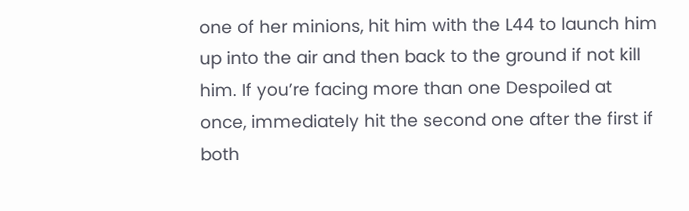one of her minions, hit him with the L44 to launch him up into the air and then back to the ground if not kill him. If you’re facing more than one Despoiled at once, immediately hit the second one after the first if both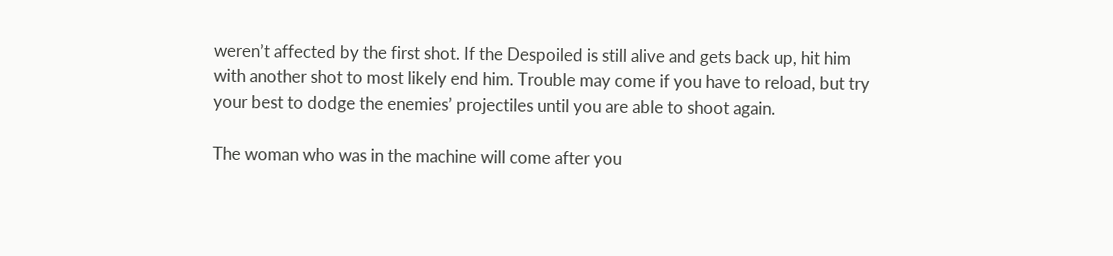weren’t affected by the first shot. If the Despoiled is still alive and gets back up, hit him with another shot to most likely end him. Trouble may come if you have to reload, but try your best to dodge the enemies’ projectiles until you are able to shoot again.

The woman who was in the machine will come after you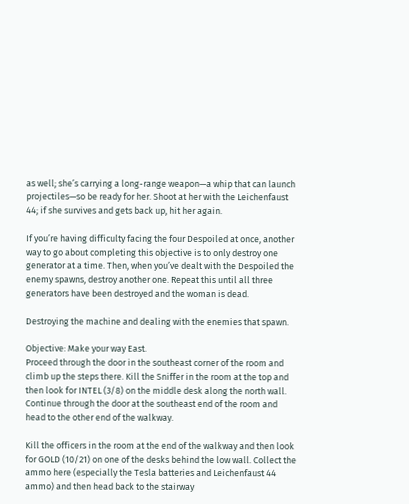as well; she’s carrying a long-range weapon—a whip that can launch projectiles—so be ready for her. Shoot at her with the Leichenfaust 44; if she survives and gets back up, hit her again.

If you’re having difficulty facing the four Despoiled at once, another way to go about completing this objective is to only destroy one generator at a time. Then, when you’ve dealt with the Despoiled the enemy spawns, destroy another one. Repeat this until all three generators have been destroyed and the woman is dead.

Destroying the machine and dealing with the enemies that spawn.

Objective: Make your way East.
Proceed through the door in the southeast corner of the room and climb up the steps there. Kill the Sniffer in the room at the top and then look for INTEL (3/8) on the middle desk along the north wall. Continue through the door at the southeast end of the room and head to the other end of the walkway.

Kill the officers in the room at the end of the walkway and then look for GOLD (10/21) on one of the desks behind the low wall. Collect the ammo here (especially the Tesla batteries and Leichenfaust 44 ammo) and then head back to the stairway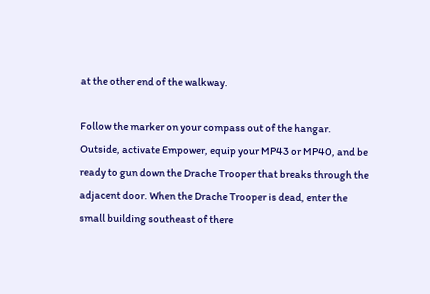at the other end of the walkway.

Follow the marker on your compass out of the hangar. Outside, activate Empower, equip your MP43 or MP40, and be ready to gun down the Drache Trooper that breaks through the adjacent door. When the Drache Trooper is dead, enter the small building southeast of there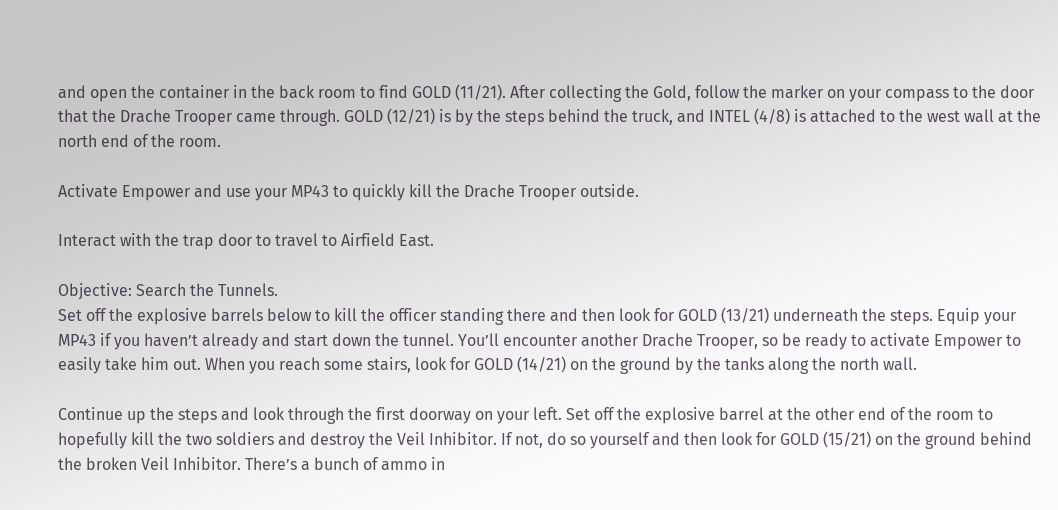and open the container in the back room to find GOLD (11/21). After collecting the Gold, follow the marker on your compass to the door that the Drache Trooper came through. GOLD (12/21) is by the steps behind the truck, and INTEL (4/8) is attached to the west wall at the north end of the room.

Activate Empower and use your MP43 to quickly kill the Drache Trooper outside.

Interact with the trap door to travel to Airfield East.

Objective: Search the Tunnels.
Set off the explosive barrels below to kill the officer standing there and then look for GOLD (13/21) underneath the steps. Equip your MP43 if you haven’t already and start down the tunnel. You’ll encounter another Drache Trooper, so be ready to activate Empower to easily take him out. When you reach some stairs, look for GOLD (14/21) on the ground by the tanks along the north wall.

Continue up the steps and look through the first doorway on your left. Set off the explosive barrel at the other end of the room to hopefully kill the two soldiers and destroy the Veil Inhibitor. If not, do so yourself and then look for GOLD (15/21) on the ground behind the broken Veil Inhibitor. There’s a bunch of ammo in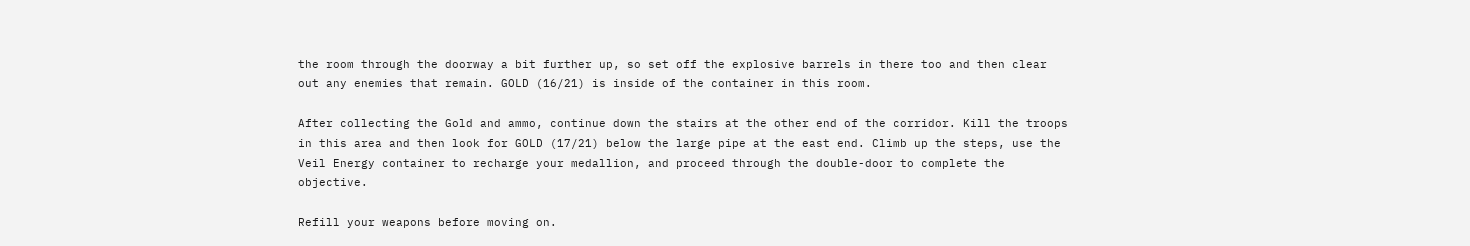the room through the doorway a bit further up, so set off the explosive barrels in there too and then clear out any enemies that remain. GOLD (16/21) is inside of the container in this room.

After collecting the Gold and ammo, continue down the stairs at the other end of the corridor. Kill the troops in this area and then look for GOLD (17/21) below the large pipe at the east end. Climb up the steps, use the Veil Energy container to recharge your medallion, and proceed through the double-door to complete the objective.

Refill your weapons before moving on.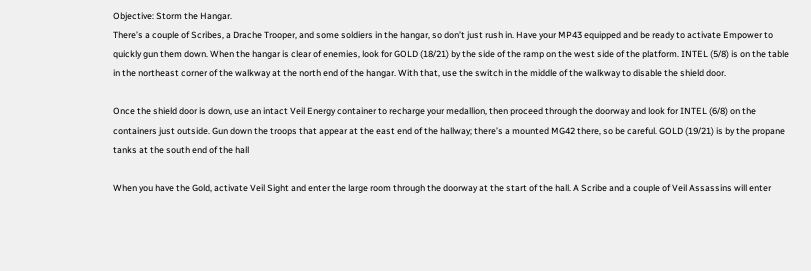Objective: Storm the Hangar.
There’s a couple of Scribes, a Drache Trooper, and some soldiers in the hangar, so don’t just rush in. Have your MP43 equipped and be ready to activate Empower to quickly gun them down. When the hangar is clear of enemies, look for GOLD (18/21) by the side of the ramp on the west side of the platform. INTEL (5/8) is on the table in the northeast corner of the walkway at the north end of the hangar. With that, use the switch in the middle of the walkway to disable the shield door.

Once the shield door is down, use an intact Veil Energy container to recharge your medallion, then proceed through the doorway and look for INTEL (6/8) on the containers just outside. Gun down the troops that appear at the east end of the hallway; there’s a mounted MG42 there, so be careful. GOLD (19/21) is by the propane tanks at the south end of the hall

When you have the Gold, activate Veil Sight and enter the large room through the doorway at the start of the hall. A Scribe and a couple of Veil Assassins will enter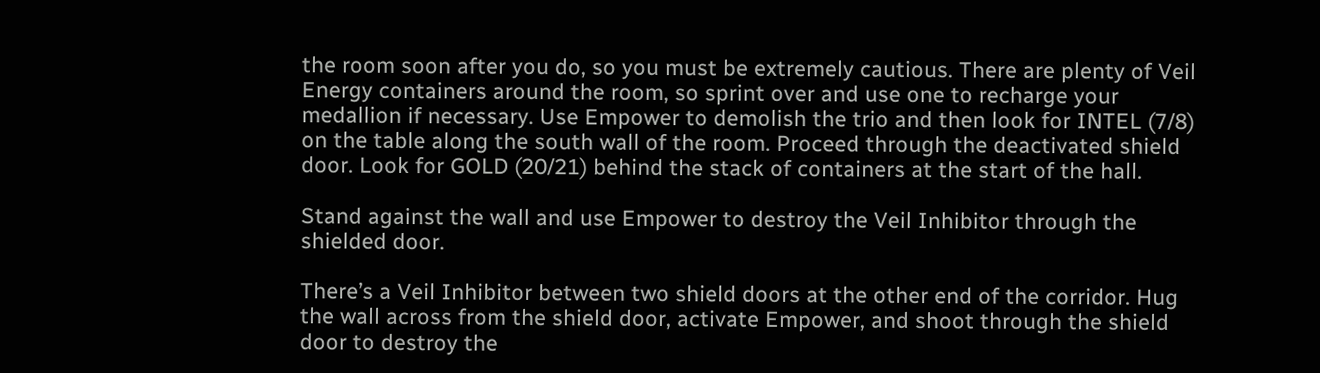the room soon after you do, so you must be extremely cautious. There are plenty of Veil Energy containers around the room, so sprint over and use one to recharge your medallion if necessary. Use Empower to demolish the trio and then look for INTEL (7/8) on the table along the south wall of the room. Proceed through the deactivated shield door. Look for GOLD (20/21) behind the stack of containers at the start of the hall.

Stand against the wall and use Empower to destroy the Veil Inhibitor through the shielded door.

There’s a Veil Inhibitor between two shield doors at the other end of the corridor. Hug the wall across from the shield door, activate Empower, and shoot through the shield door to destroy the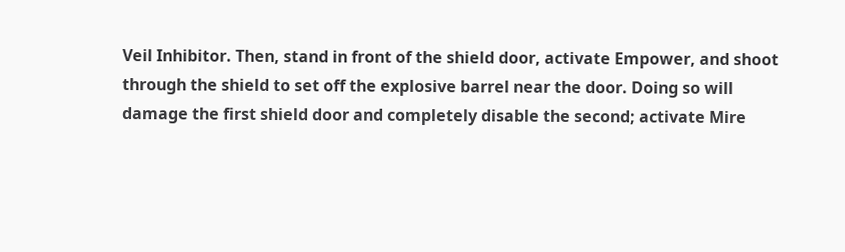Veil Inhibitor. Then, stand in front of the shield door, activate Empower, and shoot through the shield to set off the explosive barrel near the door. Doing so will damage the first shield door and completely disable the second; activate Mire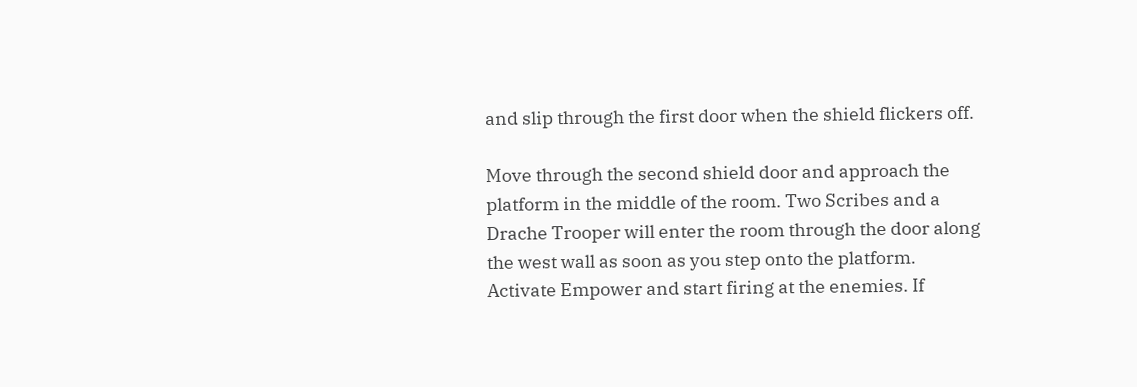and slip through the first door when the shield flickers off.

Move through the second shield door and approach the platform in the middle of the room. Two Scribes and a Drache Trooper will enter the room through the door along the west wall as soon as you step onto the platform. Activate Empower and start firing at the enemies. If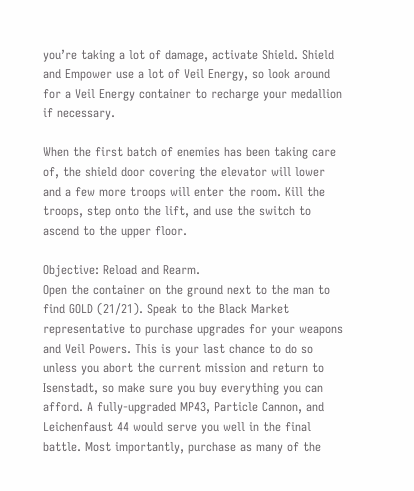you’re taking a lot of damage, activate Shield. Shield and Empower use a lot of Veil Energy, so look around for a Veil Energy container to recharge your medallion if necessary.

When the first batch of enemies has been taking care of, the shield door covering the elevator will lower and a few more troops will enter the room. Kill the troops, step onto the lift, and use the switch to ascend to the upper floor.

Objective: Reload and Rearm.
Open the container on the ground next to the man to find GOLD (21/21). Speak to the Black Market representative to purchase upgrades for your weapons and Veil Powers. This is your last chance to do so unless you abort the current mission and return to Isenstadt, so make sure you buy everything you can afford. A fully-upgraded MP43, Particle Cannon, and Leichenfaust 44 would serve you well in the final battle. Most importantly, purchase as many of the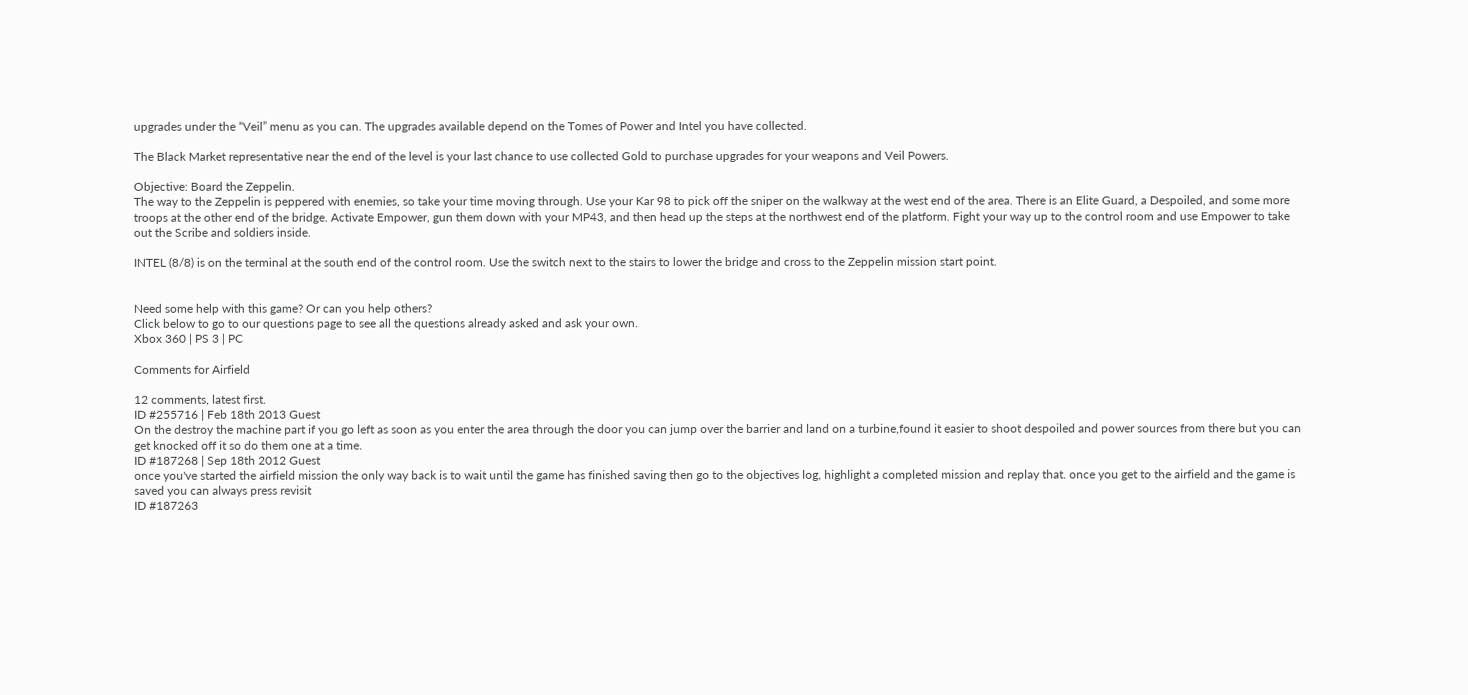upgrades under the “Veil” menu as you can. The upgrades available depend on the Tomes of Power and Intel you have collected.

The Black Market representative near the end of the level is your last chance to use collected Gold to purchase upgrades for your weapons and Veil Powers.

Objective: Board the Zeppelin.
The way to the Zeppelin is peppered with enemies, so take your time moving through. Use your Kar 98 to pick off the sniper on the walkway at the west end of the area. There is an Elite Guard, a Despoiled, and some more troops at the other end of the bridge. Activate Empower, gun them down with your MP43, and then head up the steps at the northwest end of the platform. Fight your way up to the control room and use Empower to take out the Scribe and soldiers inside.

INTEL (8/8) is on the terminal at the south end of the control room. Use the switch next to the stairs to lower the bridge and cross to the Zeppelin mission start point.


Need some help with this game? Or can you help others?
Click below to go to our questions page to see all the questions already asked and ask your own.
Xbox 360 | PS 3 | PC

Comments for Airfield

12 comments, latest first.
ID #255716 | Feb 18th 2013 Guest
On the destroy the machine part if you go left as soon as you enter the area through the door you can jump over the barrier and land on a turbine,found it easier to shoot despoiled and power sources from there but you can get knocked off it so do them one at a time.
ID #187268 | Sep 18th 2012 Guest
once you've started the airfield mission the only way back is to wait until the game has finished saving then go to the objectives log, highlight a completed mission and replay that. once you get to the airfield and the game is saved you can always press revisit
ID #187263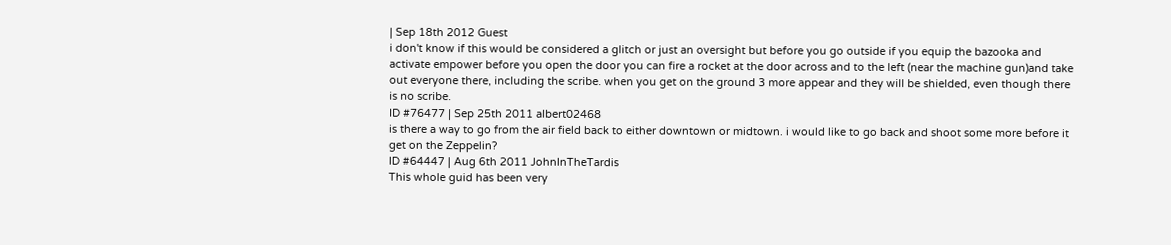| Sep 18th 2012 Guest
i don't know if this would be considered a glitch or just an oversight but before you go outside if you equip the bazooka and activate empower before you open the door you can fire a rocket at the door across and to the left (near the machine gun)and take out everyone there, including the scribe. when you get on the ground 3 more appear and they will be shielded, even though there is no scribe.
ID #76477 | Sep 25th 2011 albert02468
is there a way to go from the air field back to either downtown or midtown. i would like to go back and shoot some more before it get on the Zeppelin?
ID #64447 | Aug 6th 2011 JohnInTheTardis
This whole guid has been very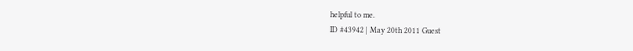helpful to me.
ID #43942 | May 20th 2011 Guest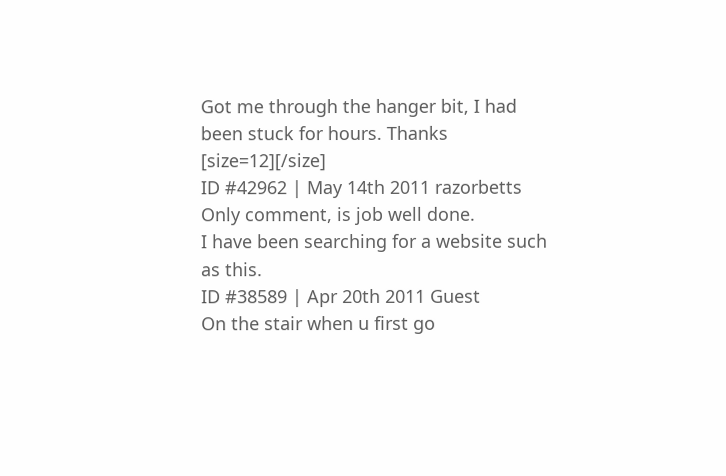Got me through the hanger bit, I had been stuck for hours. Thanks [size=12][/size]
ID #42962 | May 14th 2011 razorbetts
Only comment, is job well done.
I have been searching for a website such as this.
ID #38589 | Apr 20th 2011 Guest
On the stair when u first go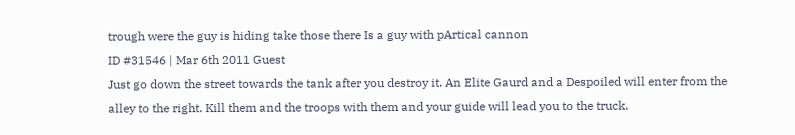trough were the guy is hiding take those there Is a guy with pArtical cannon
ID #31546 | Mar 6th 2011 Guest
Just go down the street towards the tank after you destroy it. An Elite Gaurd and a Despoiled will enter from the alley to the right. Kill them and the troops with them and your guide will lead you to the truck.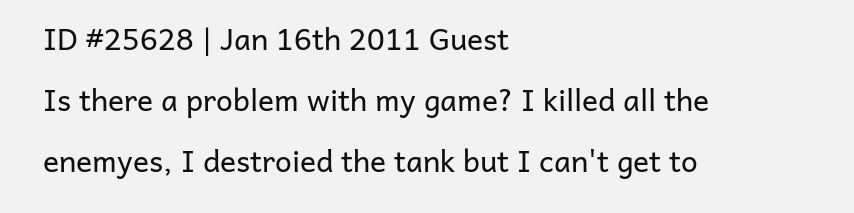ID #25628 | Jan 16th 2011 Guest
Is there a problem with my game? I killed all the enemyes, I destroied the tank but I can't get to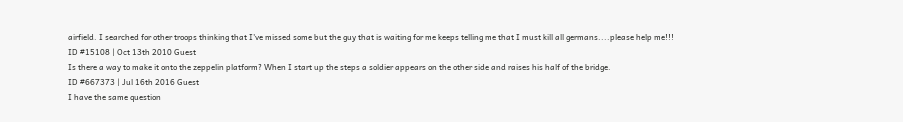airfield. I searched for other troops thinking that I've missed some but the guy that is waiting for me keeps telling me that I must kill all germans....please help me!!!
ID #15108 | Oct 13th 2010 Guest
Is there a way to make it onto the zeppelin platform? When I start up the steps a soldier appears on the other side and raises his half of the bridge.
ID #667373 | Jul 16th 2016 Guest
I have the same question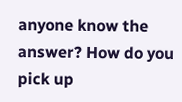anyone know the answer? How do you pick up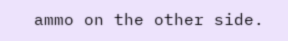ammo on the other side.